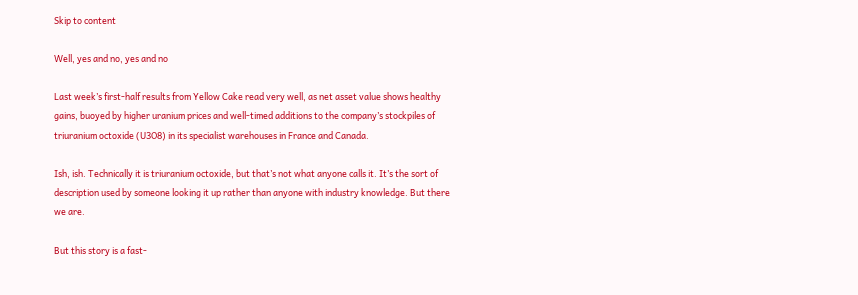Skip to content

Well, yes and no, yes and no

Last week’s first-half results from Yellow Cake read very well, as net asset value shows healthy gains, buoyed by higher uranium prices and well-timed additions to the company’s stockpiles of triuranium octoxide (U3O8) in its specialist warehouses in France and Canada.

Ish, ish. Technically it is triuranium octoxide, but that’s not what anyone calls it. It’s the sort of description used by someone looking it up rather than anyone with industry knowledge. But there we are.

But this story is a fast-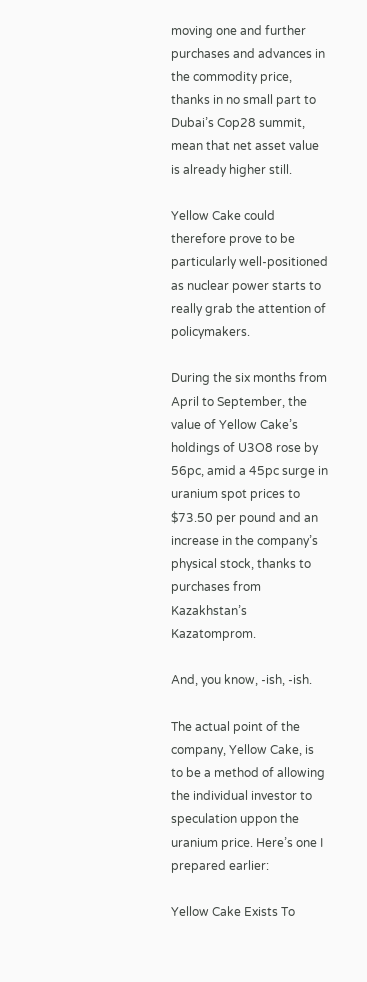moving one and further purchases and advances in the commodity price, thanks in no small part to Dubai’s Cop28 summit, mean that net asset value is already higher still.

Yellow Cake could therefore prove to be particularly well-positioned as nuclear power starts to really grab the attention of policymakers.

During the six months from April to September, the value of Yellow Cake’s holdings of U3O8 rose by 56pc, amid a 45pc surge in uranium spot prices to $73.50 per pound and an increase in the company’s physical stock, thanks to purchases from Kazakhstan’s Kazatomprom.

And, you know, -ish, -ish.

The actual point of the company, Yellow Cake, is to be a method of allowing the individual investor to speculation uppon the uranium price. Here’s one I prepared earlier:

Yellow Cake Exists To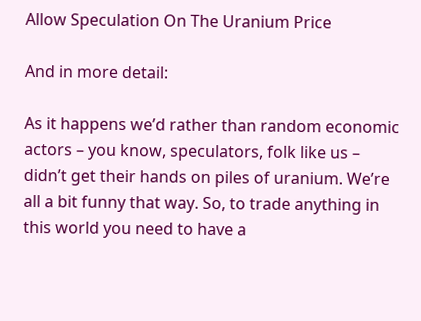Allow Speculation On The Uranium Price

And in more detail:

As it happens we’d rather than random economic actors – you know, speculators, folk like us – didn’t get their hands on piles of uranium. We’re all a bit funny that way. So, to trade anything in this world you need to have a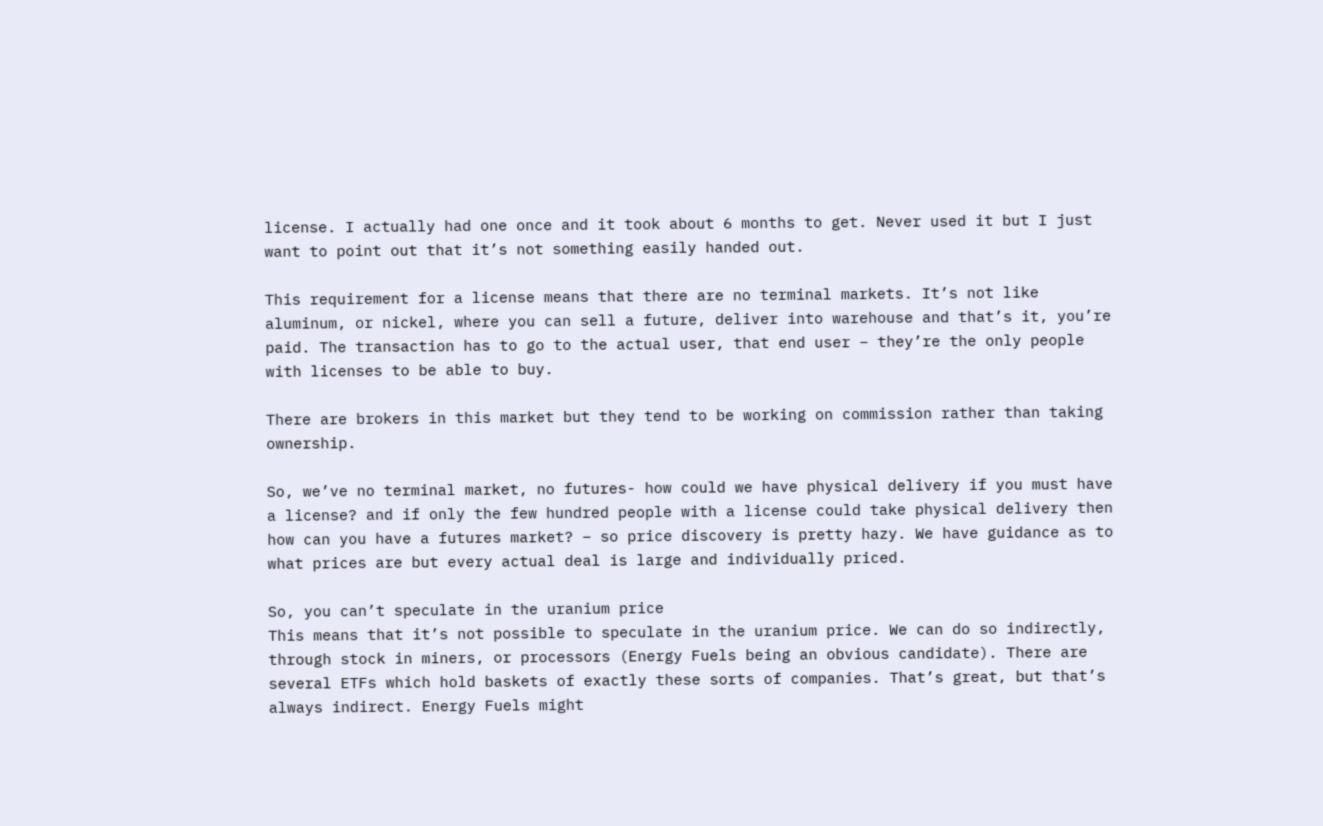license. I actually had one once and it took about 6 months to get. Never used it but I just want to point out that it’s not something easily handed out.

This requirement for a license means that there are no terminal markets. It’s not like aluminum, or nickel, where you can sell a future, deliver into warehouse and that’s it, you’re paid. The transaction has to go to the actual user, that end user – they’re the only people with licenses to be able to buy.

There are brokers in this market but they tend to be working on commission rather than taking ownership.

So, we’ve no terminal market, no futures- how could we have physical delivery if you must have a license? and if only the few hundred people with a license could take physical delivery then how can you have a futures market? – so price discovery is pretty hazy. We have guidance as to what prices are but every actual deal is large and individually priced.

So, you can’t speculate in the uranium price
This means that it’s not possible to speculate in the uranium price. We can do so indirectly, through stock in miners, or processors (Energy Fuels being an obvious candidate). There are several ETFs which hold baskets of exactly these sorts of companies. That’s great, but that’s always indirect. Energy Fuels might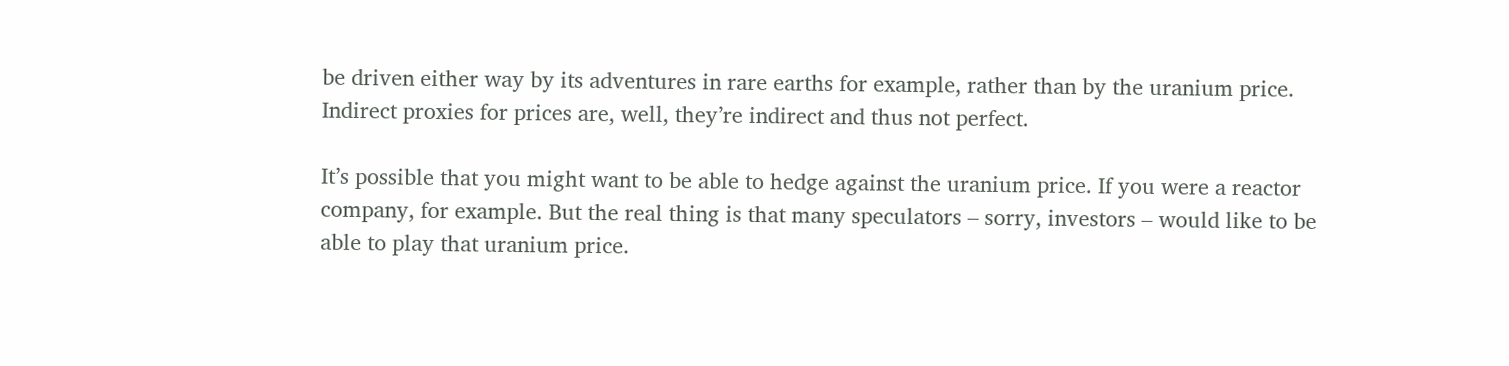be driven either way by its adventures in rare earths for example, rather than by the uranium price. Indirect proxies for prices are, well, they’re indirect and thus not perfect.

It’s possible that you might want to be able to hedge against the uranium price. If you were a reactor company, for example. But the real thing is that many speculators – sorry, investors – would like to be able to play that uranium price.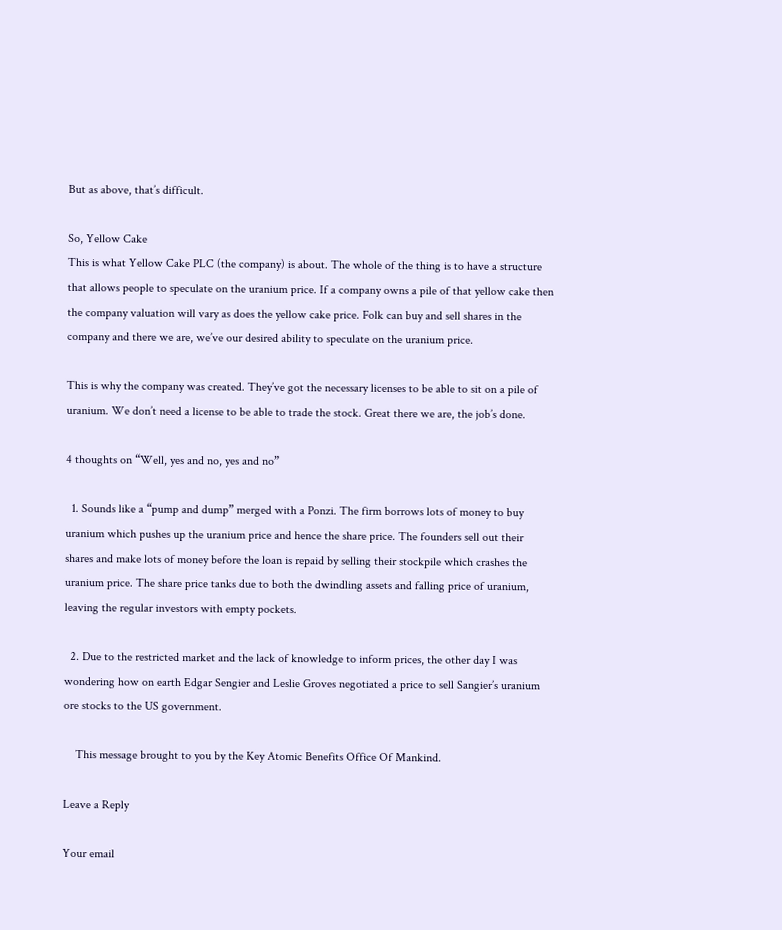But as above, that’s difficult.

So, Yellow Cake
This is what Yellow Cake PLC (the company) is about. The whole of the thing is to have a structure that allows people to speculate on the uranium price. If a company owns a pile of that yellow cake then the company valuation will vary as does the yellow cake price. Folk can buy and sell shares in the company and there we are, we’ve our desired ability to speculate on the uranium price.

This is why the company was created. They’ve got the necessary licenses to be able to sit on a pile of uranium. We don’t need a license to be able to trade the stock. Great there we are, the job’s done.

4 thoughts on “Well, yes and no, yes and no”

  1. Sounds like a “pump and dump” merged with a Ponzi. The firm borrows lots of money to buy uranium which pushes up the uranium price and hence the share price. The founders sell out their shares and make lots of money before the loan is repaid by selling their stockpile which crashes the uranium price. The share price tanks due to both the dwindling assets and falling price of uranium, leaving the regular investors with empty pockets.

  2. Due to the restricted market and the lack of knowledge to inform prices, the other day I was wondering how on earth Edgar Sengier and Leslie Groves negotiated a price to sell Sangier’s uranium ore stocks to the US government.

    This message brought to you by the Key Atomic Benefits Office Of Mankind.

Leave a Reply

Your email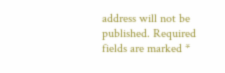address will not be published. Required fields are marked *